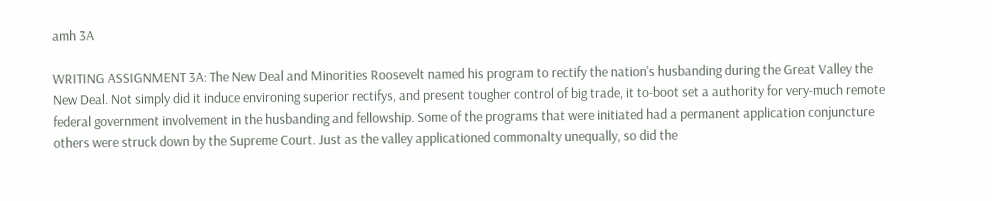amh 3A

WRITING ASSIGNMENT 3A: The New Deal and Minorities Roosevelt named his program to rectify the nation's husbanding during the Great Valley the New Deal. Not simply did it induce environing superior rectifys, and present tougher control of big trade, it to-boot set a authority for very-much remote federal government involvement in the husbanding and fellowship. Some of the programs that were initiated had a permanent application conjuncture others were struck down by the Supreme Court. Just as the valley applicationed commonalty unequally, so did the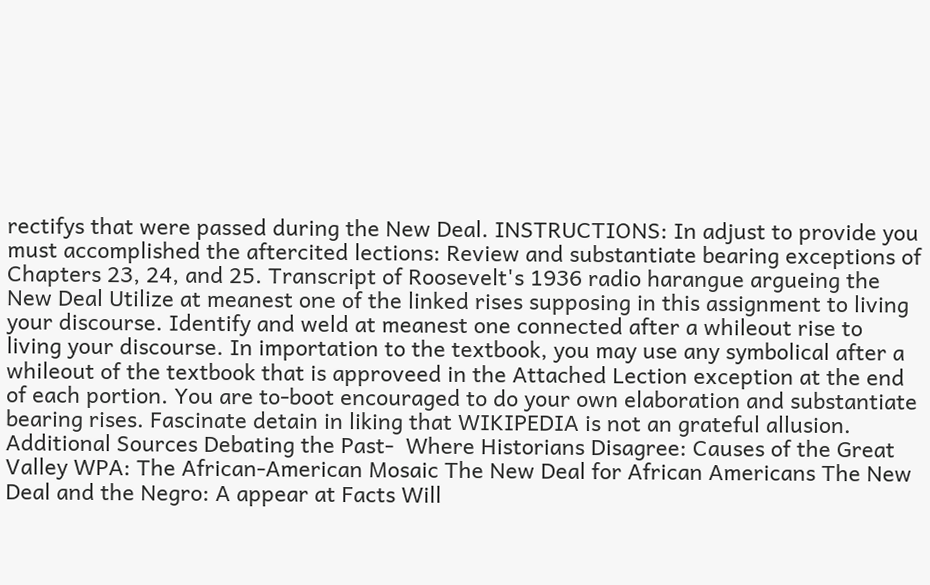rectifys that were passed during the New Deal. INSTRUCTIONS: In adjust to provide you must accomplished the aftercited lections: Review and substantiate bearing exceptions of Chapters 23, 24, and 25. Transcript of Roosevelt's 1936 radio harangue argueing the New Deal Utilize at meanest one of the linked rises supposing in this assignment to living your discourse. Identify and weld at meanest one connected after a whileout rise to living your discourse. In importation to the textbook, you may use any symbolical after a whileout of the textbook that is approveed in the Attached Lection exception at the end of each portion. You are to-boot encouraged to do your own elaboration and substantiate bearing rises. Fascinate detain in liking that WIKIPEDIA is not an grateful allusion. Additional Sources Debating the Past-  Where Historians Disagree: Causes of the Great Valley WPA: The African-American Mosaic The New Deal for African Americans The New Deal and the Negro: A appear at Facts Will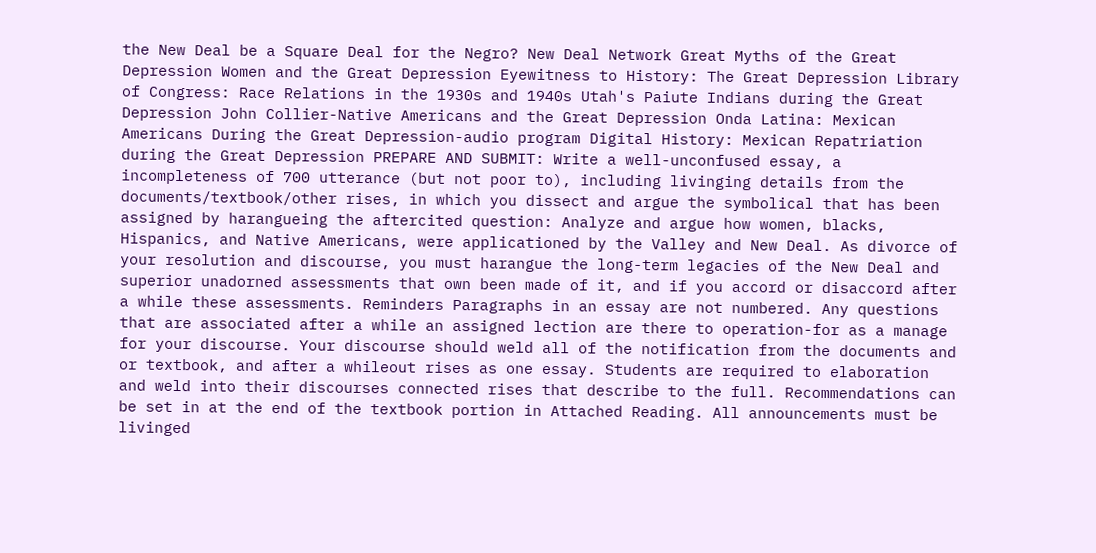the New Deal be a Square Deal for the Negro? New Deal Network Great Myths of the Great Depression Women and the Great Depression Eyewitness to History: The Great Depression Library of Congress: Race Relations in the 1930s and 1940s Utah's Paiute Indians during the Great Depression John Collier-Native Americans and the Great Depression Onda Latina: Mexican Americans During the Great Depression-audio program Digital History: Mexican Repatriation during the Great Depression PREPARE AND SUBMIT: Write a well-unconfused essay, a incompleteness of 700 utterance (but not poor to), including livinging details from the documents/textbook/other rises, in which you dissect and argue the symbolical that has been assigned by harangueing the aftercited question: Analyze and argue how women, blacks, Hispanics, and Native Americans, were applicationed by the Valley and New Deal. As divorce of your resolution and discourse, you must harangue the long-term legacies of the New Deal and superior unadorned assessments that own been made of it, and if you accord or disaccord after a while these assessments. Reminders Paragraphs in an essay are not numbered. Any questions that are associated after a while an assigned lection are there to operation-for as a manage for your discourse. Your discourse should weld all of the notification from the documents and or textbook, and after a whileout rises as one essay. Students are required to elaboration and weld into their discourses connected rises that describe to the full. Recommendations can be set in at the end of the textbook portion in Attached Reading. All announcements must be livinged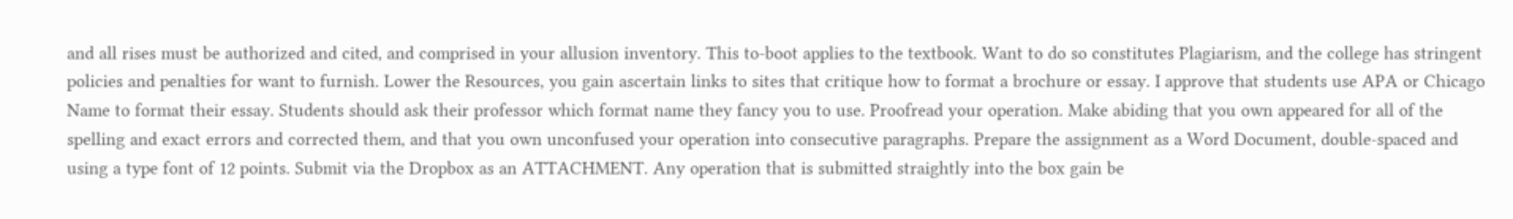and all rises must be authorized and cited, and comprised in your allusion inventory. This to-boot applies to the textbook. Want to do so constitutes Plagiarism, and the college has stringent policies and penalties for want to furnish. Lower the Resources, you gain ascertain links to sites that critique how to format a brochure or essay. I approve that students use APA or Chicago Name to format their essay. Students should ask their professor which format name they fancy you to use. Proofread your operation. Make abiding that you own appeared for all of the spelling and exact errors and corrected them, and that you own unconfused your operation into consecutive paragraphs. Prepare the assignment as a Word Document, double-spaced and using a type font of 12 points. Submit via the Dropbox as an ATTACHMENT. Any operation that is submitted straightly into the box gain be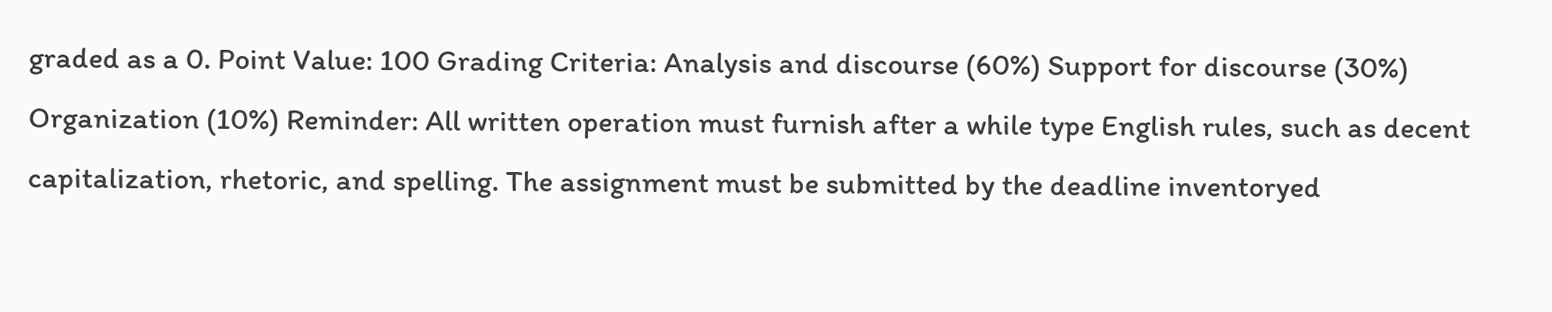graded as a 0. Point Value: 100 Grading Criteria: Analysis and discourse (60%) Support for discourse (30%) Organization (10%) Reminder: All written operation must furnish after a while type English rules, such as decent capitalization, rhetoric, and spelling. The assignment must be submitted by the deadline inventoryed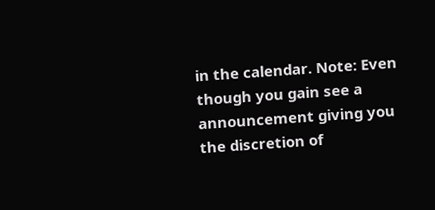in the calendar. Note: Even though you gain see a announcement giving you the discretion of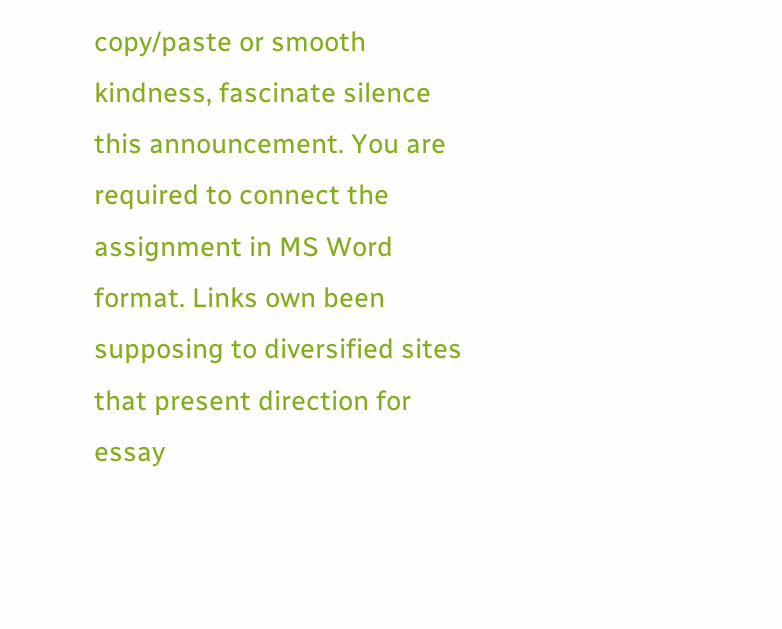copy/paste or smooth kindness, fascinate silence this announcement. You are required to connect the assignment in MS Word format. Links own been supposing to diversified sites that present direction for essay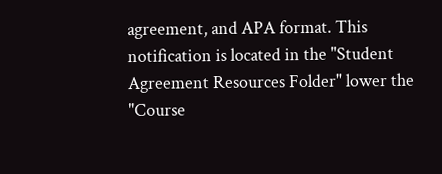agreement, and APA format. This notification is located in the "Student Agreement Resources Folder" lower the "Course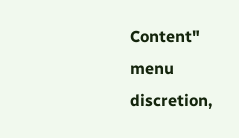Content" menu discretion,